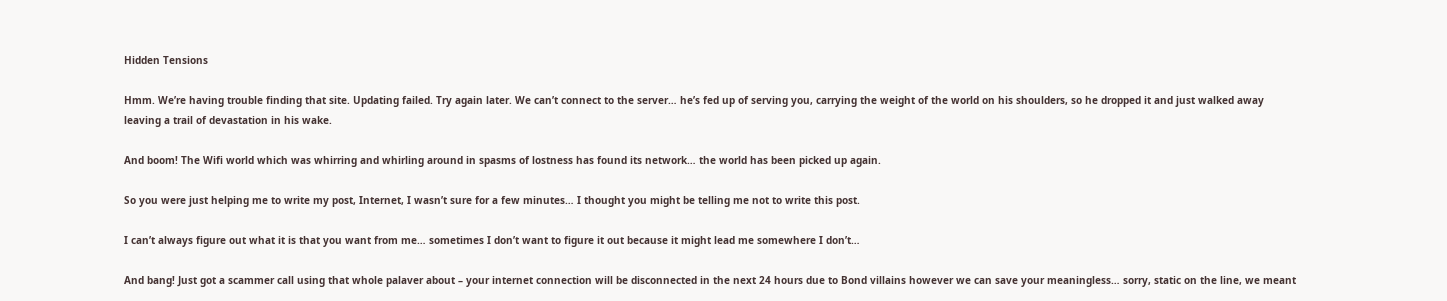Hidden Tensions

Hmm. We’re having trouble finding that site. Updating failed. Try again later. We can’t connect to the server… he’s fed up of serving you, carrying the weight of the world on his shoulders, so he dropped it and just walked away leaving a trail of devastation in his wake.

And boom! The Wifi world which was whirring and whirling around in spasms of lostness has found its network… the world has been picked up again.

So you were just helping me to write my post, Internet, I wasn’t sure for a few minutes… I thought you might be telling me not to write this post.

I can’t always figure out what it is that you want from me… sometimes I don’t want to figure it out because it might lead me somewhere I don’t…

And bang! Just got a scammer call using that whole palaver about – your internet connection will be disconnected in the next 24 hours due to Bond villains however we can save your meaningless… sorry, static on the line, we meant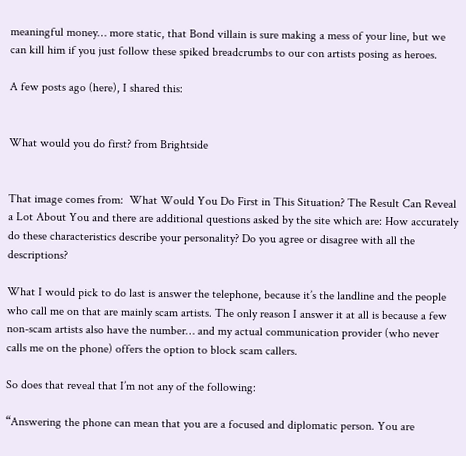meaningful money… more static, that Bond villain is sure making a mess of your line, but we can kill him if you just follow these spiked breadcrumbs to our con artists posing as heroes.

A few posts ago (here), I shared this:


What would you do first? from Brightside


That image comes from:  What Would You Do First in This Situation? The Result Can Reveal a Lot About You and there are additional questions asked by the site which are: How accurately do these characteristics describe your personality? Do you agree or disagree with all the descriptions?

What I would pick to do last is answer the telephone, because it’s the landline and the people who call me on that are mainly scam artists. The only reason I answer it at all is because a few non-scam artists also have the number… and my actual communication provider (who never calls me on the phone) offers the option to block scam callers.

So does that reveal that I’m not any of the following:

“Answering the phone can mean that you are a focused and diplomatic person. You are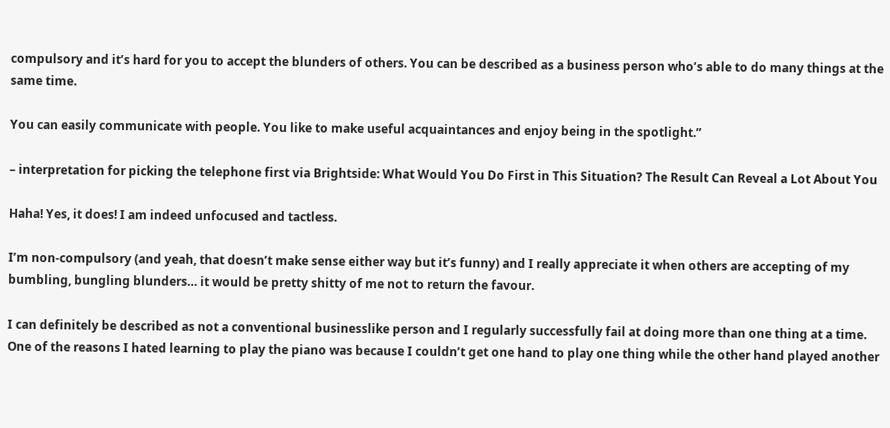compulsory and it’s hard for you to accept the blunders of others. You can be described as a business person who’s able to do many things at the same time.

You can easily communicate with people. You like to make useful acquaintances and enjoy being in the spotlight.”

– interpretation for picking the telephone first via Brightside: What Would You Do First in This Situation? The Result Can Reveal a Lot About You

Haha! Yes, it does! I am indeed unfocused and tactless.

I’m non-compulsory (and yeah, that doesn’t make sense either way but it’s funny) and I really appreciate it when others are accepting of my bumbling, bungling blunders… it would be pretty shitty of me not to return the favour.

I can definitely be described as not a conventional businesslike person and I regularly successfully fail at doing more than one thing at a time. One of the reasons I hated learning to play the piano was because I couldn’t get one hand to play one thing while the other hand played another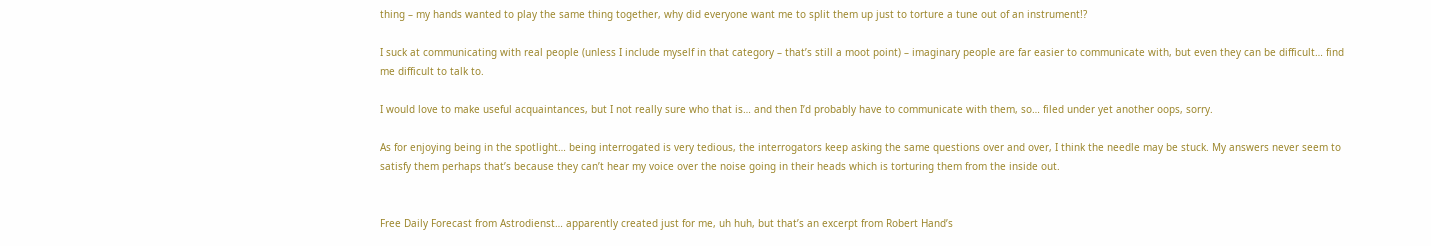thing – my hands wanted to play the same thing together, why did everyone want me to split them up just to torture a tune out of an instrument!?

I suck at communicating with real people (unless I include myself in that category – that’s still a moot point) – imaginary people are far easier to communicate with, but even they can be difficult… find me difficult to talk to.

I would love to make useful acquaintances, but I not really sure who that is… and then I’d probably have to communicate with them, so… filed under yet another oops, sorry.

As for enjoying being in the spotlight… being interrogated is very tedious, the interrogators keep asking the same questions over and over, I think the needle may be stuck. My answers never seem to satisfy them perhaps that’s because they can’t hear my voice over the noise going in their heads which is torturing them from the inside out.


Free Daily Forecast from Astrodienst… apparently created just for me, uh huh, but that’s an excerpt from Robert Hand’s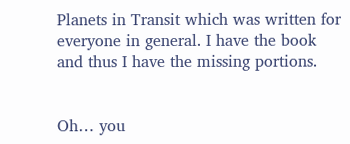Planets in Transit which was written for everyone in general. I have the book and thus I have the missing portions.


Oh… you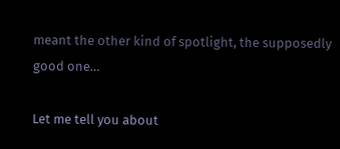meant the other kind of spotlight, the supposedly good one…

Let me tell you about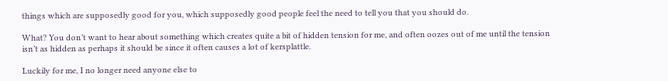things which are supposedly good for you, which supposedly good people feel the need to tell you that you should do.

What? You don’t want to hear about something which creates quite a bit of hidden tension for me, and often oozes out of me until the tension isn’t as hidden as perhaps it should be since it often causes a lot of kersplattle.

Luckily for me, I no longer need anyone else to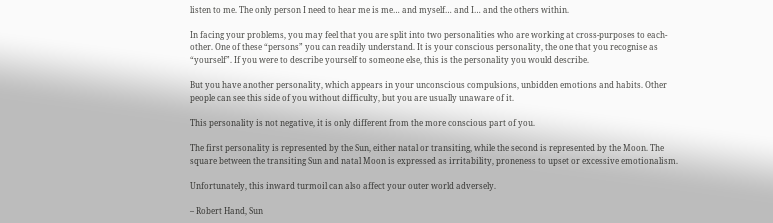listen to me. The only person I need to hear me is me… and myself… and I… and the others within.

In facing your problems, you may feel that you are split into two personalities who are working at cross-purposes to each-other. One of these “persons” you can readily understand. It is your conscious personality, the one that you recognise as “yourself”. If you were to describe yourself to someone else, this is the personality you would describe.

But you have another personality, which appears in your unconscious compulsions, unbidden emotions and habits. Other people can see this side of you without difficulty, but you are usually unaware of it.

This personality is not negative, it is only different from the more conscious part of you.

The first personality is represented by the Sun, either natal or transiting, while the second is represented by the Moon. The square between the transiting Sun and natal Moon is expressed as irritability, proneness to upset or excessive emotionalism.

Unfortunately, this inward turmoil can also affect your outer world adversely.

– Robert Hand, Sun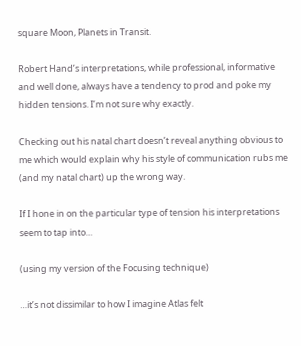square Moon, Planets in Transit.

Robert Hand’s interpretations, while professional, informative and well done, always have a tendency to prod and poke my hidden tensions. I’m not sure why exactly.

Checking out his natal chart doesn’t reveal anything obvious to me which would explain why his style of communication rubs me (and my natal chart) up the wrong way.

If I hone in on the particular type of tension his interpretations seem to tap into…

(using my version of the Focusing technique)

…it’s not dissimilar to how I imagine Atlas felt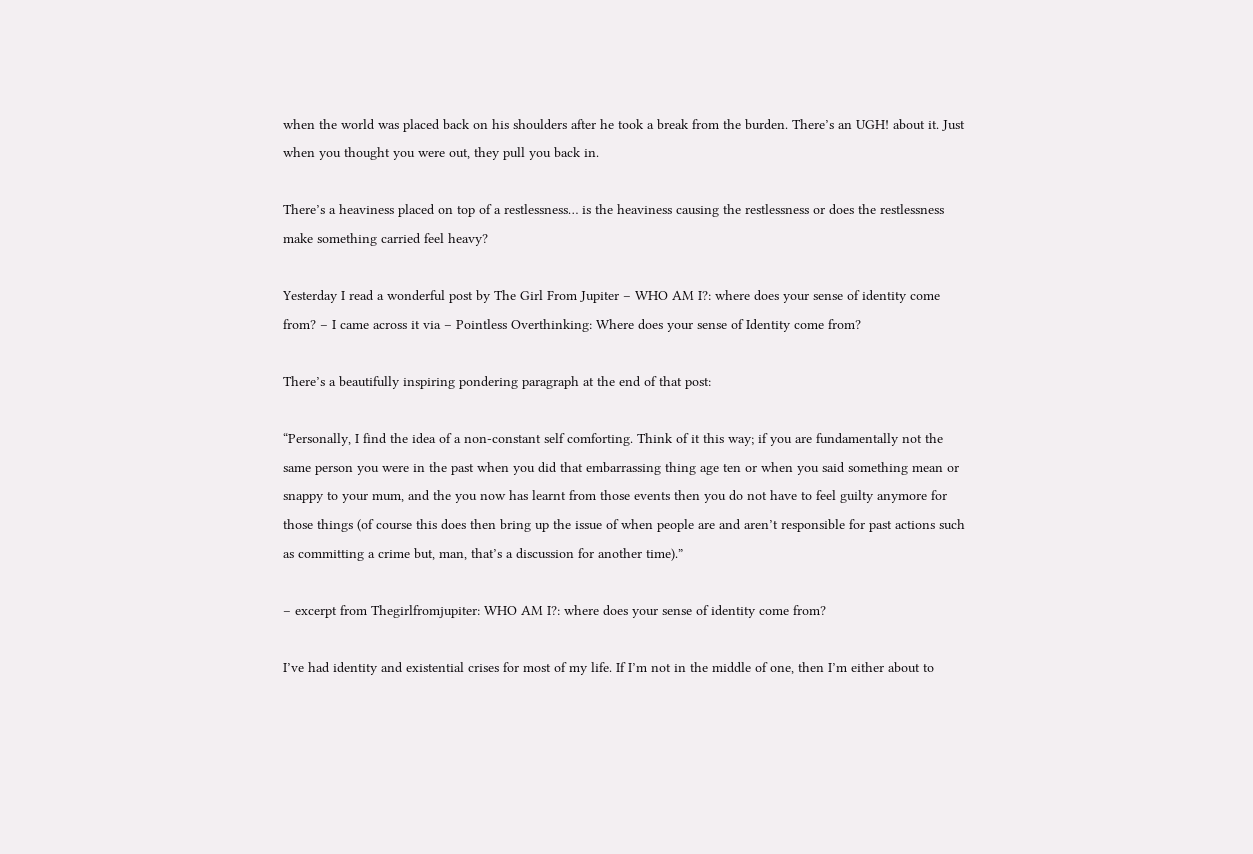when the world was placed back on his shoulders after he took a break from the burden. There’s an UGH! about it. Just when you thought you were out, they pull you back in.

There’s a heaviness placed on top of a restlessness… is the heaviness causing the restlessness or does the restlessness make something carried feel heavy?

Yesterday I read a wonderful post by The Girl From Jupiter – WHO AM I?: where does your sense of identity come from? – I came across it via – Pointless Overthinking: Where does your sense of Identity come from?

There’s a beautifully inspiring pondering paragraph at the end of that post:

“Personally, I find the idea of a non-constant self comforting. Think of it this way; if you are fundamentally not the same person you were in the past when you did that embarrassing thing age ten or when you said something mean or snappy to your mum, and the you now has learnt from those events then you do not have to feel guilty anymore for those things (of course this does then bring up the issue of when people are and aren’t responsible for past actions such as committing a crime but, man, that’s a discussion for another time).”

– excerpt from Thegirlfromjupiter: WHO AM I?: where does your sense of identity come from?

I’ve had identity and existential crises for most of my life. If I’m not in the middle of one, then I’m either about to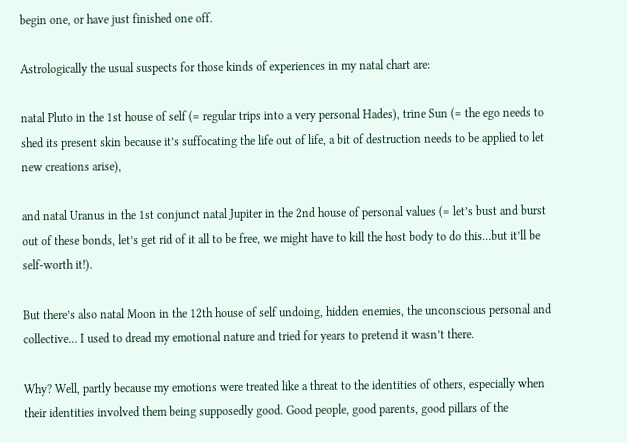begin one, or have just finished one off.

Astrologically the usual suspects for those kinds of experiences in my natal chart are:

natal Pluto in the 1st house of self (= regular trips into a very personal Hades), trine Sun (= the ego needs to shed its present skin because it’s suffocating the life out of life, a bit of destruction needs to be applied to let new creations arise),

and natal Uranus in the 1st conjunct natal Jupiter in the 2nd house of personal values (= let’s bust and burst out of these bonds, let’s get rid of it all to be free, we might have to kill the host body to do this…but it’ll be self-worth it!).

But there’s also natal Moon in the 12th house of self undoing, hidden enemies, the unconscious personal and collective… I used to dread my emotional nature and tried for years to pretend it wasn’t there.

Why? Well, partly because my emotions were treated like a threat to the identities of others, especially when their identities involved them being supposedly good. Good people, good parents, good pillars of the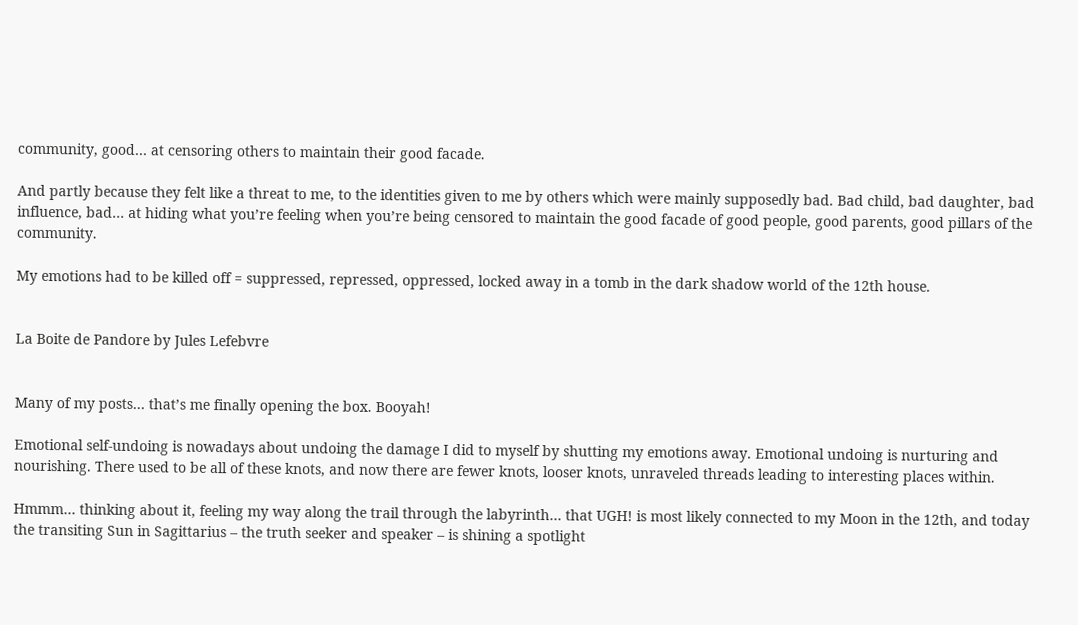community, good… at censoring others to maintain their good facade.

And partly because they felt like a threat to me, to the identities given to me by others which were mainly supposedly bad. Bad child, bad daughter, bad influence, bad… at hiding what you’re feeling when you’re being censored to maintain the good facade of good people, good parents, good pillars of the community.

My emotions had to be killed off = suppressed, repressed, oppressed, locked away in a tomb in the dark shadow world of the 12th house.


La Boite de Pandore by Jules Lefebvre


Many of my posts… that’s me finally opening the box. Booyah!

Emotional self-undoing is nowadays about undoing the damage I did to myself by shutting my emotions away. Emotional undoing is nurturing and nourishing. There used to be all of these knots, and now there are fewer knots, looser knots, unraveled threads leading to interesting places within.

Hmmm… thinking about it, feeling my way along the trail through the labyrinth… that UGH! is most likely connected to my Moon in the 12th, and today the transiting Sun in Sagittarius – the truth seeker and speaker – is shining a spotlight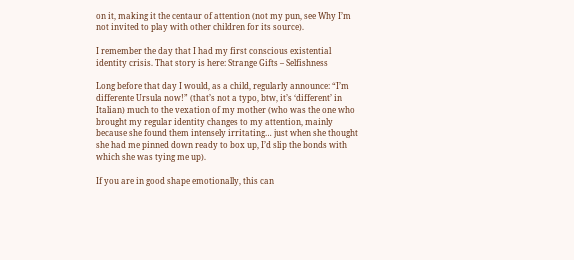on it, making it the centaur of attention (not my pun, see Why I’m not invited to play with other children for its source).

I remember the day that I had my first conscious existential identity crisis. That story is here: Strange Gifts – Selfishness

Long before that day I would, as a child, regularly announce: “I’m differente Ursula now!” (that’s not a typo, btw, it’s ‘different’ in Italian) much to the vexation of my mother (who was the one who brought my regular identity changes to my attention, mainly because she found them intensely irritating… just when she thought she had me pinned down ready to box up, I’d slip the bonds with which she was tying me up).

If you are in good shape emotionally, this can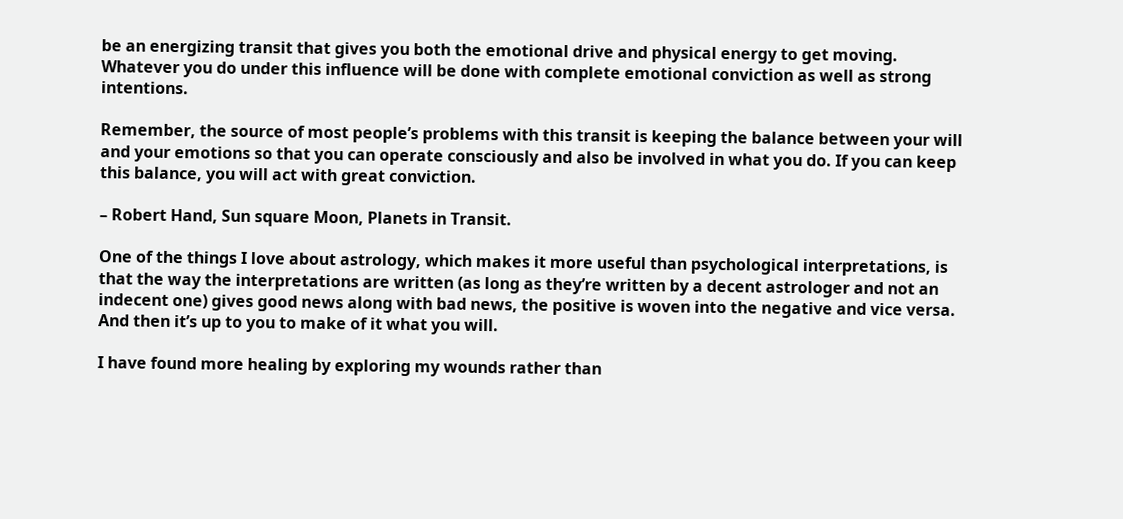be an energizing transit that gives you both the emotional drive and physical energy to get moving. Whatever you do under this influence will be done with complete emotional conviction as well as strong intentions.

Remember, the source of most people’s problems with this transit is keeping the balance between your will and your emotions so that you can operate consciously and also be involved in what you do. If you can keep this balance, you will act with great conviction.

– Robert Hand, Sun square Moon, Planets in Transit.

One of the things I love about astrology, which makes it more useful than psychological interpretations, is that the way the interpretations are written (as long as they’re written by a decent astrologer and not an indecent one) gives good news along with bad news, the positive is woven into the negative and vice versa. And then it’s up to you to make of it what you will.

I have found more healing by exploring my wounds rather than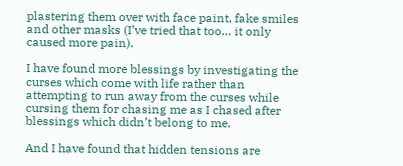plastering them over with face paint, fake smiles and other masks (I’ve tried that too… it only caused more pain).

I have found more blessings by investigating the curses which come with life rather than attempting to run away from the curses while cursing them for chasing me as I chased after blessings which didn’t belong to me.

And I have found that hidden tensions are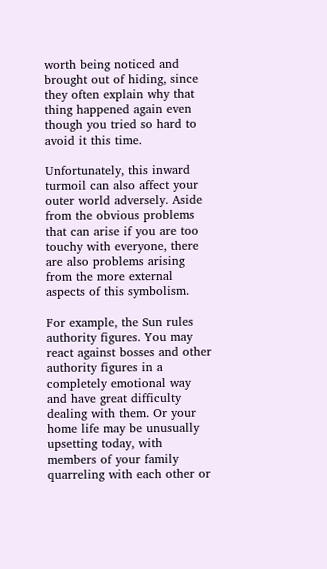worth being noticed and brought out of hiding, since they often explain why that thing happened again even though you tried so hard to avoid it this time.

Unfortunately, this inward turmoil can also affect your outer world adversely. Aside from the obvious problems that can arise if you are too touchy with everyone, there are also problems arising from the more external aspects of this symbolism.

For example, the Sun rules authority figures. You may react against bosses and other authority figures in a completely emotional way and have great difficulty dealing with them. Or your home life may be unusually upsetting today, with members of your family quarreling with each other or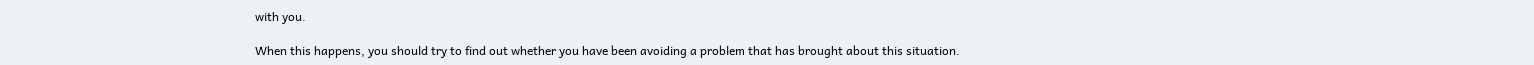with you.

When this happens, you should try to find out whether you have been avoiding a problem that has brought about this situation.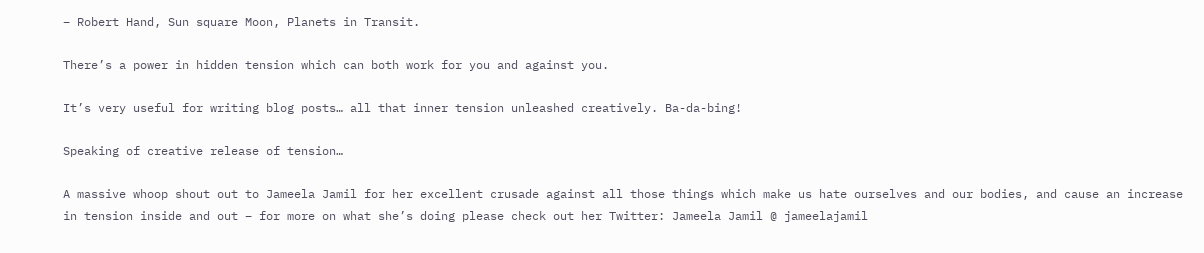– Robert Hand, Sun square Moon, Planets in Transit.

There’s a power in hidden tension which can both work for you and against you.

It’s very useful for writing blog posts… all that inner tension unleashed creatively. Ba-da-bing!

Speaking of creative release of tension…

A massive whoop shout out to Jameela Jamil for her excellent crusade against all those things which make us hate ourselves and our bodies, and cause an increase in tension inside and out – for more on what she’s doing please check out her Twitter: Jameela Jamil @ jameelajamil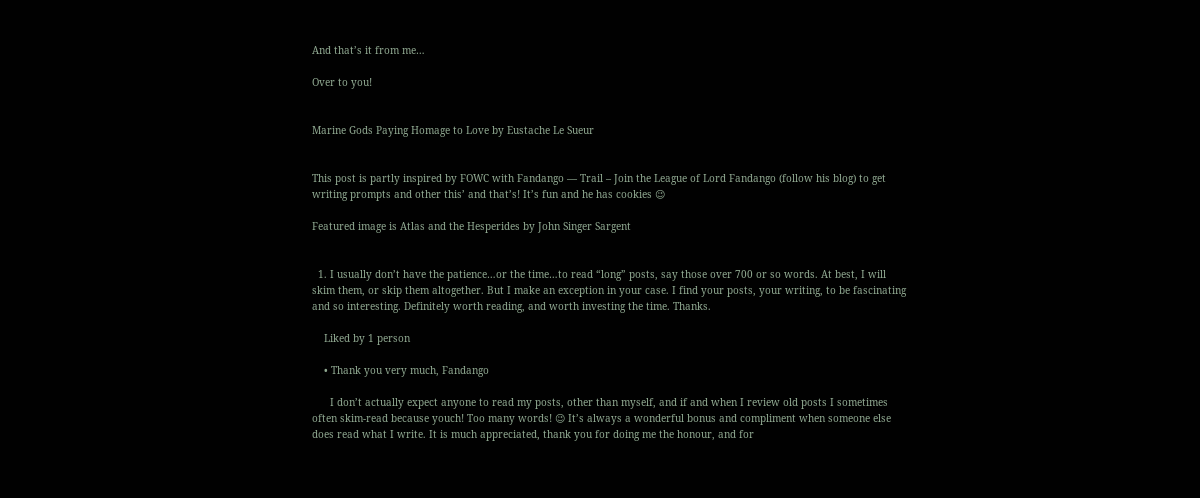And that’s it from me…

Over to you!


Marine Gods Paying Homage to Love by Eustache Le Sueur


This post is partly inspired by FOWC with Fandango — Trail – Join the League of Lord Fandango (follow his blog) to get writing prompts and other this’ and that’s! It’s fun and he has cookies 😉

Featured image is Atlas and the Hesperides by John Singer Sargent


  1. I usually don’t have the patience…or the time…to read “long” posts, say those over 700 or so words. At best, I will skim them, or skip them altogether. But I make an exception in your case. I find your posts, your writing, to be fascinating and so interesting. Definitely worth reading, and worth investing the time. Thanks.

    Liked by 1 person

    • Thank you very much, Fandango

      I don’t actually expect anyone to read my posts, other than myself, and if and when I review old posts I sometimes often skim-read because youch! Too many words! 😉 It’s always a wonderful bonus and compliment when someone else does read what I write. It is much appreciated, thank you for doing me the honour, and for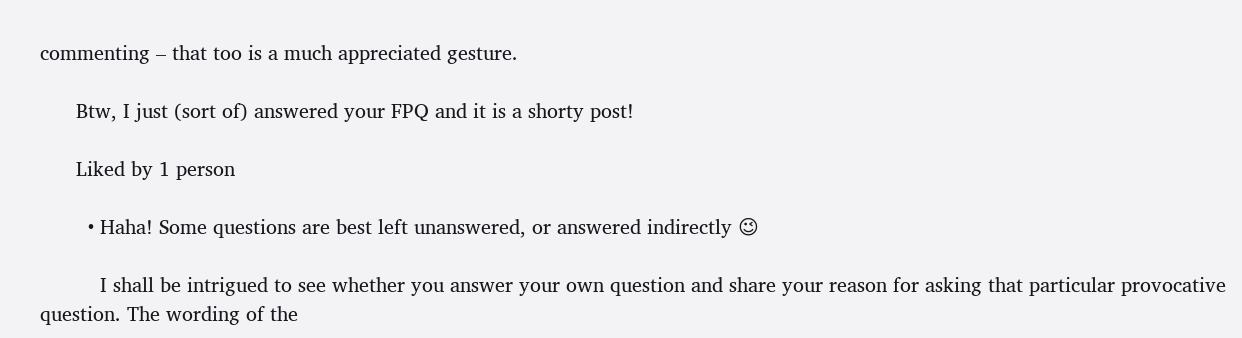commenting – that too is a much appreciated gesture.

      Btw, I just (sort of) answered your FPQ and it is a shorty post!

      Liked by 1 person

        • Haha! Some questions are best left unanswered, or answered indirectly 😉

          I shall be intrigued to see whether you answer your own question and share your reason for asking that particular provocative question. The wording of the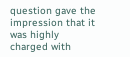question gave the impression that it was highly charged with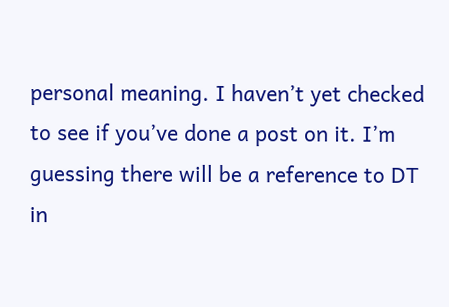personal meaning. I haven’t yet checked to see if you’ve done a post on it. I’m guessing there will be a reference to DT in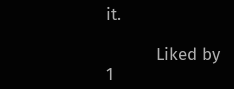it.

          Liked by 1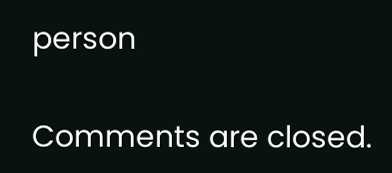person

Comments are closed.